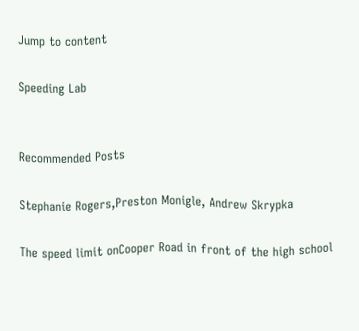Jump to content

Speeding Lab


Recommended Posts

Stephanie Rogers,Preston Monigle, Andrew Skrypka

The speed limit onCooper Road in front of the high school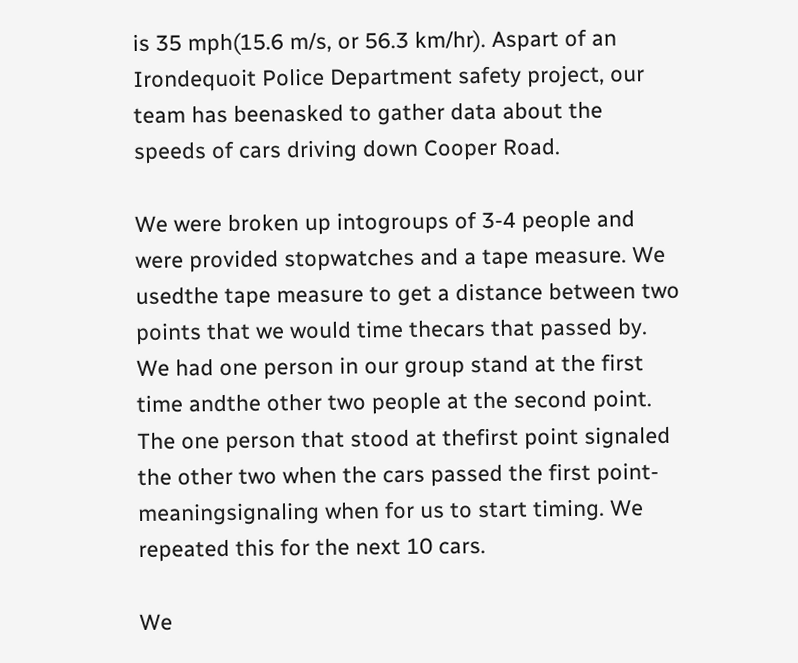is 35 mph(15.6 m/s, or 56.3 km/hr). Aspart of an Irondequoit Police Department safety project, our team has beenasked to gather data about the speeds of cars driving down Cooper Road.

We were broken up intogroups of 3-4 people and were provided stopwatches and a tape measure. We usedthe tape measure to get a distance between two points that we would time thecars that passed by. We had one person in our group stand at the first time andthe other two people at the second point. The one person that stood at thefirst point signaled the other two when the cars passed the first point-meaningsignaling when for us to start timing. We repeated this for the next 10 cars.

We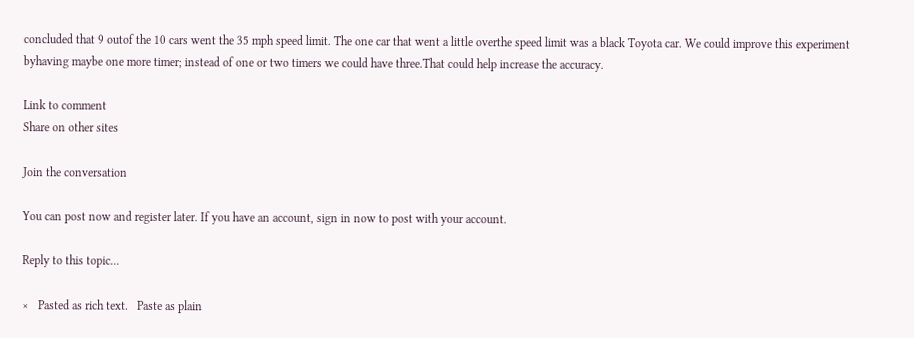concluded that 9 outof the 10 cars went the 35 mph speed limit. The one car that went a little overthe speed limit was a black Toyota car. We could improve this experiment byhaving maybe one more timer; instead of one or two timers we could have three.That could help increase the accuracy.

Link to comment
Share on other sites

Join the conversation

You can post now and register later. If you have an account, sign in now to post with your account.

Reply to this topic...

×   Pasted as rich text.   Paste as plain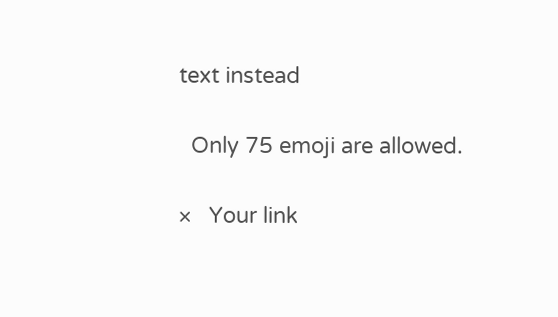text instead

  Only 75 emoji are allowed.

×   Your link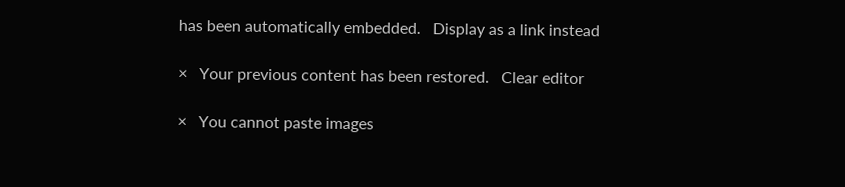has been automatically embedded.   Display as a link instead

×   Your previous content has been restored.   Clear editor

×   You cannot paste images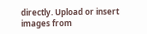directly. Upload or insert images from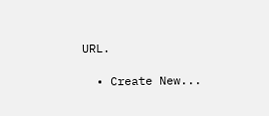URL.

  • Create New...